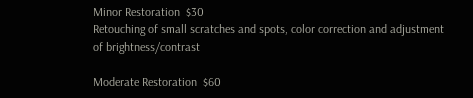Minor Restoration  $30
Retouching of small scratches and spots, color correction and adjustment of brightness/contrast

Moderate Restoration  $60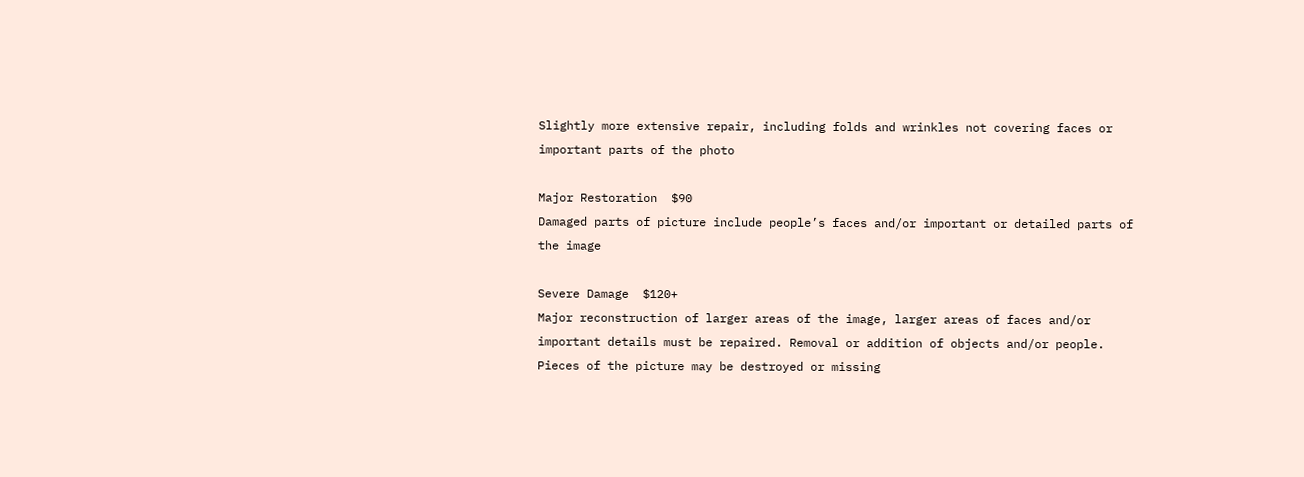Slightly more extensive repair, including folds and wrinkles not covering faces or important parts of the photo

Major Restoration  $90
Damaged parts of picture include people’s faces and/or important or detailed parts of the image

Severe Damage  $120+
Major reconstruction of larger areas of the image, larger areas of faces and/or important details must be repaired. Removal or addition of objects and/or people. Pieces of the picture may be destroyed or missing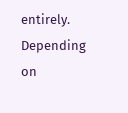entirely. Depending on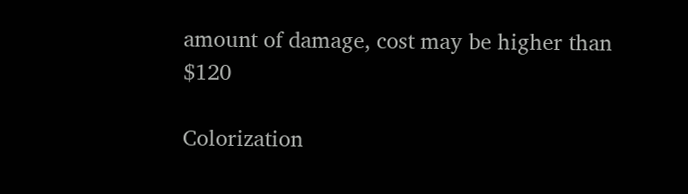amount of damage, cost may be higher than $120

Colorization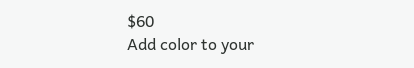$60
Add color to your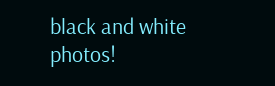black and white photos!